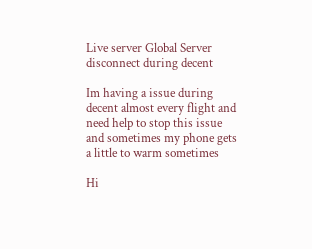Live server Global Server disconnect during decent

Im having a issue during decent almost every flight and need help to stop this issue and sometimes my phone gets a little to warm sometimes

Hi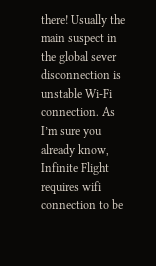there! Usually the main suspect in the global sever disconnection is unstable Wi-Fi connection. As I’m sure you already know, Infinite Flight requires wifi connection to be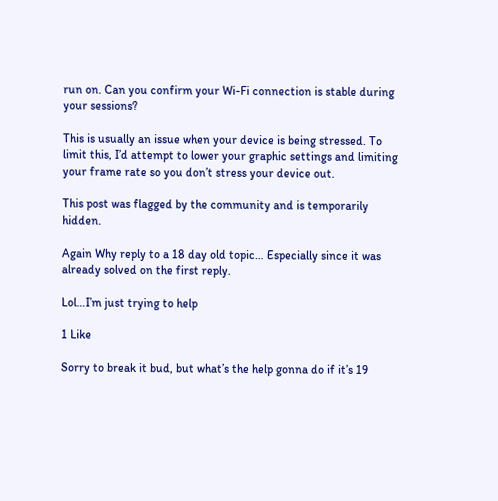run on. Can you confirm your Wi-Fi connection is stable during your sessions?

This is usually an issue when your device is being stressed. To limit this, I’d attempt to lower your graphic settings and limiting your frame rate so you don’t stress your device out.

This post was flagged by the community and is temporarily hidden.

Again Why reply to a 18 day old topic… Especially since it was already solved on the first reply.

Lol…I’m just trying to help

1 Like

Sorry to break it bud, but what’s the help gonna do if it’s 19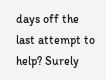days off the last attempt to help? Surely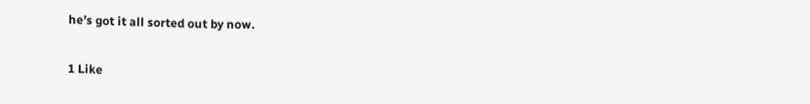he’s got it all sorted out by now.

1 Like